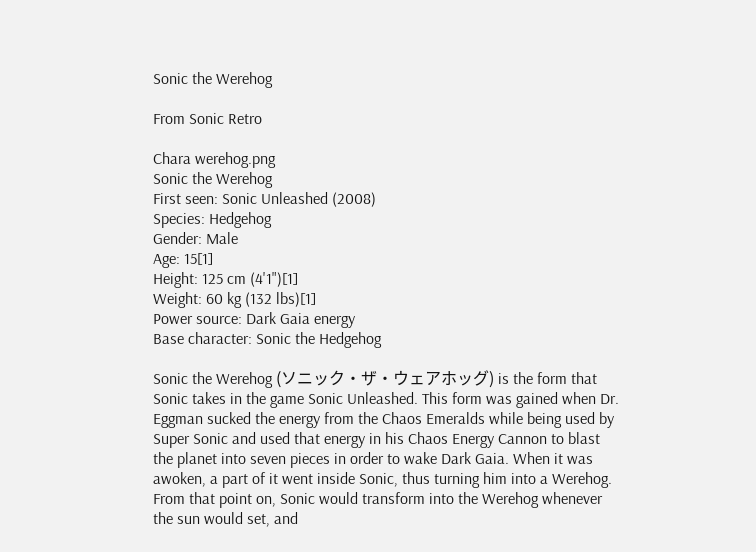Sonic the Werehog

From Sonic Retro

Chara werehog.png
Sonic the Werehog
First seen: Sonic Unleashed (2008)
Species: Hedgehog
Gender: Male
Age: 15[1]
Height: 125 cm (4'1")[1]
Weight: 60 kg (132 lbs)[1]
Power source: Dark Gaia energy
Base character: Sonic the Hedgehog

Sonic the Werehog (ソニック・ザ・ウェアホッグ) is the form that Sonic takes in the game Sonic Unleashed. This form was gained when Dr. Eggman sucked the energy from the Chaos Emeralds while being used by Super Sonic and used that energy in his Chaos Energy Cannon to blast the planet into seven pieces in order to wake Dark Gaia. When it was awoken, a part of it went inside Sonic, thus turning him into a Werehog. From that point on, Sonic would transform into the Werehog whenever the sun would set, and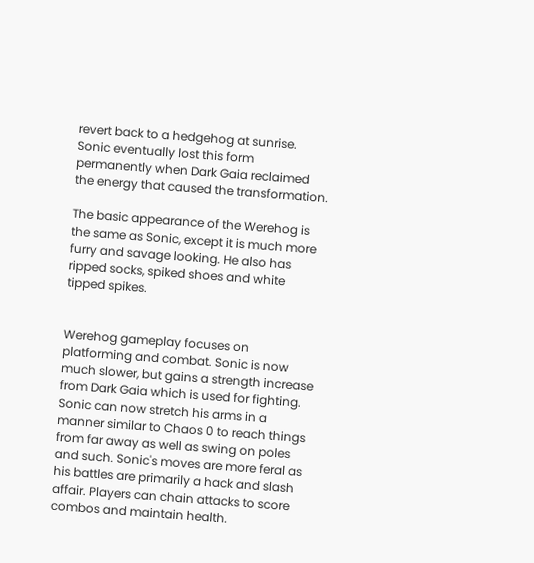revert back to a hedgehog at sunrise. Sonic eventually lost this form permanently when Dark Gaia reclaimed the energy that caused the transformation.

The basic appearance of the Werehog is the same as Sonic, except it is much more furry and savage looking. He also has ripped socks, spiked shoes and white tipped spikes.


Werehog gameplay focuses on platforming and combat. Sonic is now much slower, but gains a strength increase from Dark Gaia which is used for fighting. Sonic can now stretch his arms in a manner similar to Chaos 0 to reach things from far away as well as swing on poles and such. Sonic's moves are more feral as his battles are primarily a hack and slash affair. Players can chain attacks to score combos and maintain health.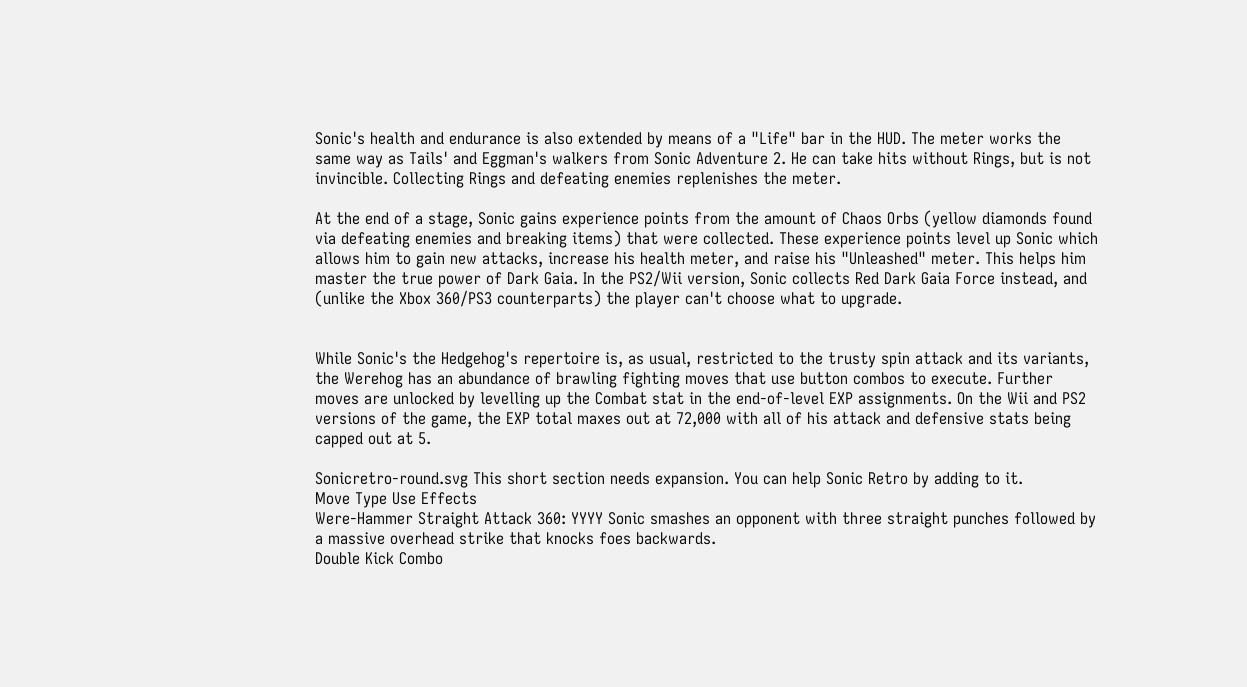Sonic's health and endurance is also extended by means of a "Life" bar in the HUD. The meter works the same way as Tails' and Eggman's walkers from Sonic Adventure 2. He can take hits without Rings, but is not invincible. Collecting Rings and defeating enemies replenishes the meter.

At the end of a stage, Sonic gains experience points from the amount of Chaos Orbs (yellow diamonds found via defeating enemies and breaking items) that were collected. These experience points level up Sonic which allows him to gain new attacks, increase his health meter, and raise his "Unleashed" meter. This helps him master the true power of Dark Gaia. In the PS2/Wii version, Sonic collects Red Dark Gaia Force instead, and (unlike the Xbox 360/PS3 counterparts) the player can't choose what to upgrade.


While Sonic's the Hedgehog's repertoire is, as usual, restricted to the trusty spin attack and its variants, the Werehog has an abundance of brawling fighting moves that use button combos to execute. Further moves are unlocked by levelling up the Combat stat in the end-of-level EXP assignments. On the Wii and PS2 versions of the game, the EXP total maxes out at 72,000 with all of his attack and defensive stats being capped out at 5.

Sonicretro-round.svg This short section needs expansion. You can help Sonic Retro by adding to it.
Move Type Use Effects
Were-Hammer Straight Attack 360: YYYY Sonic smashes an opponent with three straight punches followed by a massive overhead strike that knocks foes backwards.
Double Kick Combo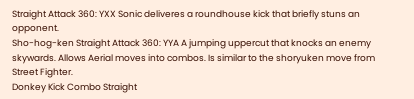Straight Attack 360: YXX Sonic deliveres a roundhouse kick that briefly stuns an opponent.
Sho-hog-ken Straight Attack 360: YYA A jumping uppercut that knocks an enemy skywards. Allows Aerial moves into combos. Is similar to the shoryuken move from Street Fighter.
Donkey Kick Combo Straight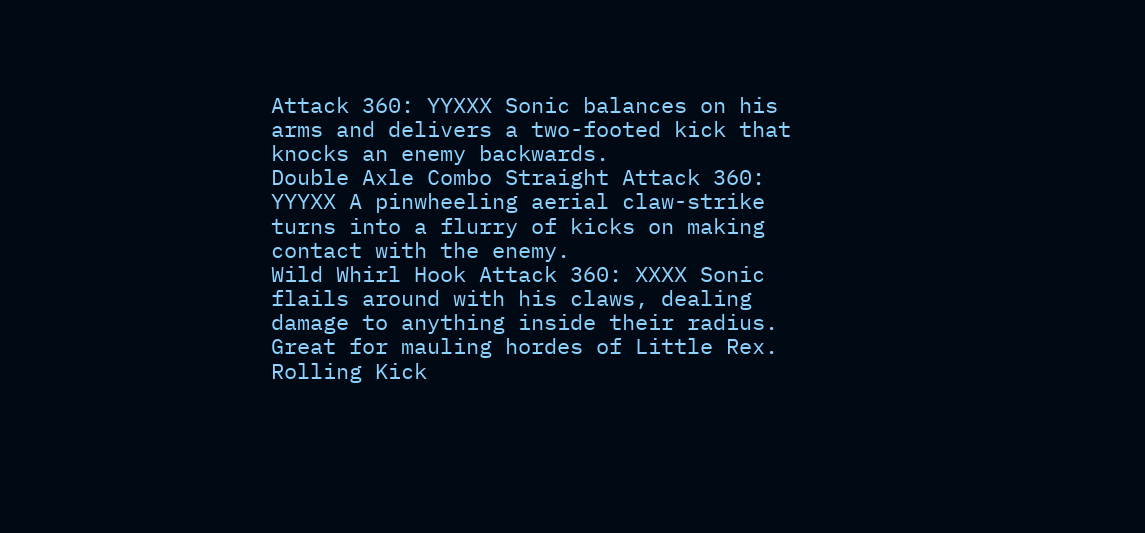Attack 360: YYXXX Sonic balances on his arms and delivers a two-footed kick that knocks an enemy backwards.
Double Axle Combo Straight Attack 360: YYYXX A pinwheeling aerial claw-strike turns into a flurry of kicks on making contact with the enemy.
Wild Whirl Hook Attack 360: XXXX Sonic flails around with his claws, dealing damage to anything inside their radius. Great for mauling hordes of Little Rex.
Rolling Kick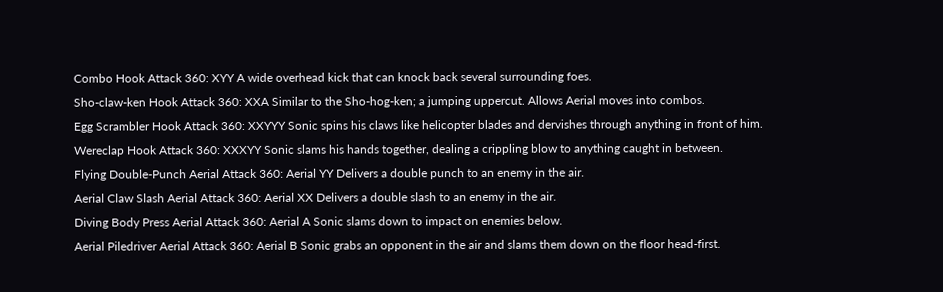Combo Hook Attack 360: XYY A wide overhead kick that can knock back several surrounding foes.
Sho-claw-ken Hook Attack 360: XXA Similar to the Sho-hog-ken; a jumping uppercut. Allows Aerial moves into combos.
Egg Scrambler Hook Attack 360: XXYYY Sonic spins his claws like helicopter blades and dervishes through anything in front of him.
Wereclap Hook Attack 360: XXXYY Sonic slams his hands together, dealing a crippling blow to anything caught in between.
Flying Double-Punch Aerial Attack 360: Aerial YY Delivers a double punch to an enemy in the air.
Aerial Claw Slash Aerial Attack 360: Aerial XX Delivers a double slash to an enemy in the air.
Diving Body Press Aerial Attack 360: Aerial A Sonic slams down to impact on enemies below.
Aerial Piledriver Aerial Attack 360: Aerial B Sonic grabs an opponent in the air and slams them down on the floor head-first.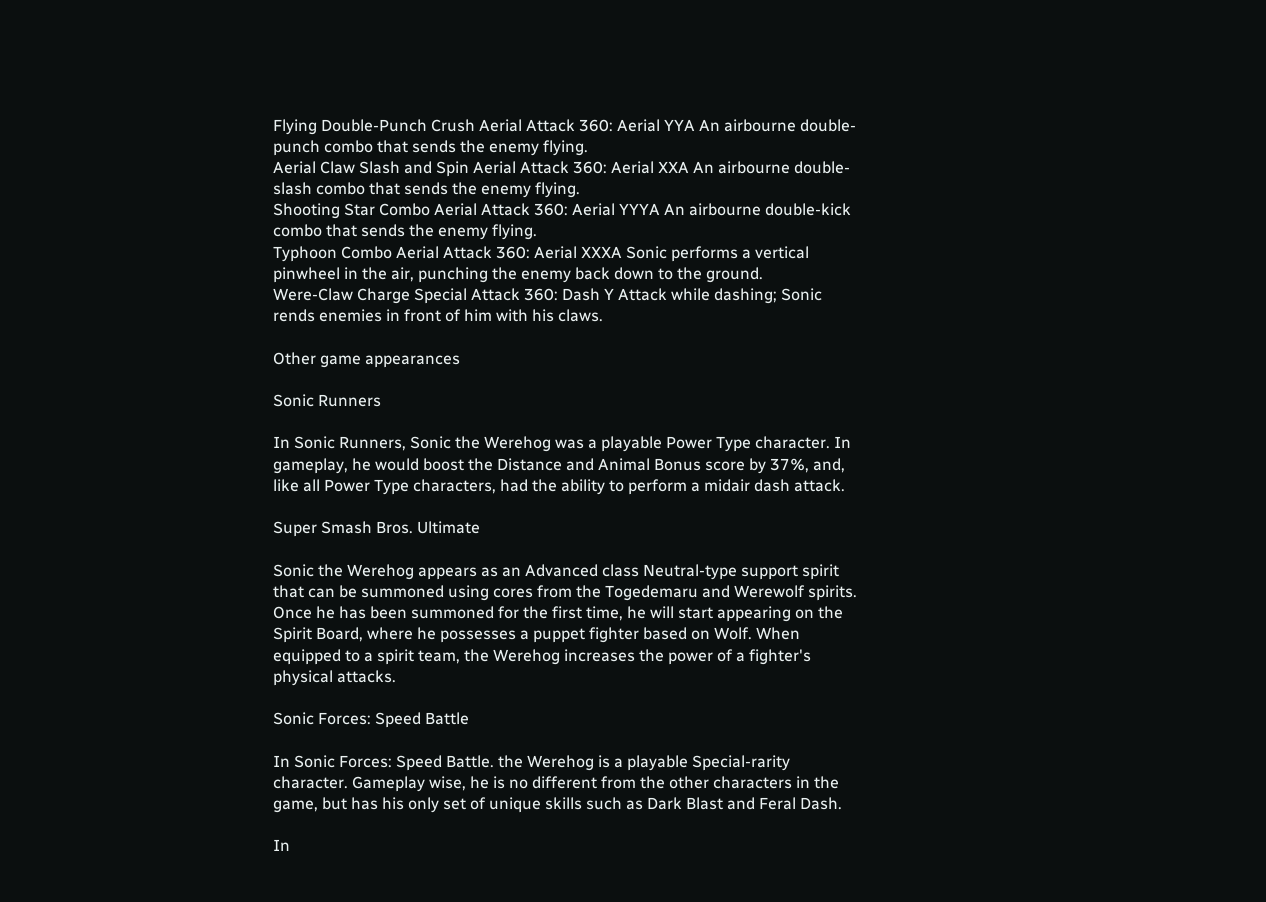Flying Double-Punch Crush Aerial Attack 360: Aerial YYA An airbourne double-punch combo that sends the enemy flying.
Aerial Claw Slash and Spin Aerial Attack 360: Aerial XXA An airbourne double-slash combo that sends the enemy flying.
Shooting Star Combo Aerial Attack 360: Aerial YYYA An airbourne double-kick combo that sends the enemy flying.
Typhoon Combo Aerial Attack 360: Aerial XXXA Sonic performs a vertical pinwheel in the air, punching the enemy back down to the ground.
Were-Claw Charge Special Attack 360: Dash Y Attack while dashing; Sonic rends enemies in front of him with his claws.

Other game appearances

Sonic Runners

In Sonic Runners, Sonic the Werehog was a playable Power Type character. In gameplay, he would boost the Distance and Animal Bonus score by 37%, and, like all Power Type characters, had the ability to perform a midair dash attack.

Super Smash Bros. Ultimate

Sonic the Werehog appears as an Advanced class Neutral-type support spirit that can be summoned using cores from the Togedemaru and Werewolf spirits. Once he has been summoned for the first time, he will start appearing on the Spirit Board, where he possesses a puppet fighter based on Wolf. When equipped to a spirit team, the Werehog increases the power of a fighter's physical attacks.

Sonic Forces: Speed Battle

In Sonic Forces: Speed Battle. the Werehog is a playable Special-rarity character. Gameplay wise, he is no different from the other characters in the game, but has his only set of unique skills such as Dark Blast and Feral Dash.

In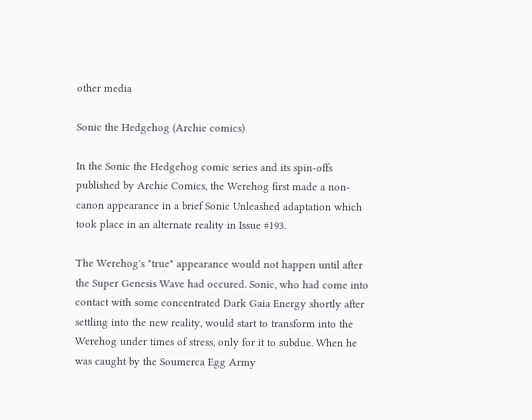other media

Sonic the Hedgehog (Archie comics)

In the Sonic the Hedgehog comic series and its spin-offs published by Archie Comics, the Werehog first made a non-canon appearance in a brief Sonic Unleashed adaptation which took place in an alternate reality in Issue #193.

The Werehog's "true" appearance would not happen until after the Super Genesis Wave had occured. Sonic, who had come into contact with some concentrated Dark Gaia Energy shortly after settling into the new reality, would start to transform into the Werehog under times of stress, only for it to subdue. When he was caught by the Soumerca Egg Army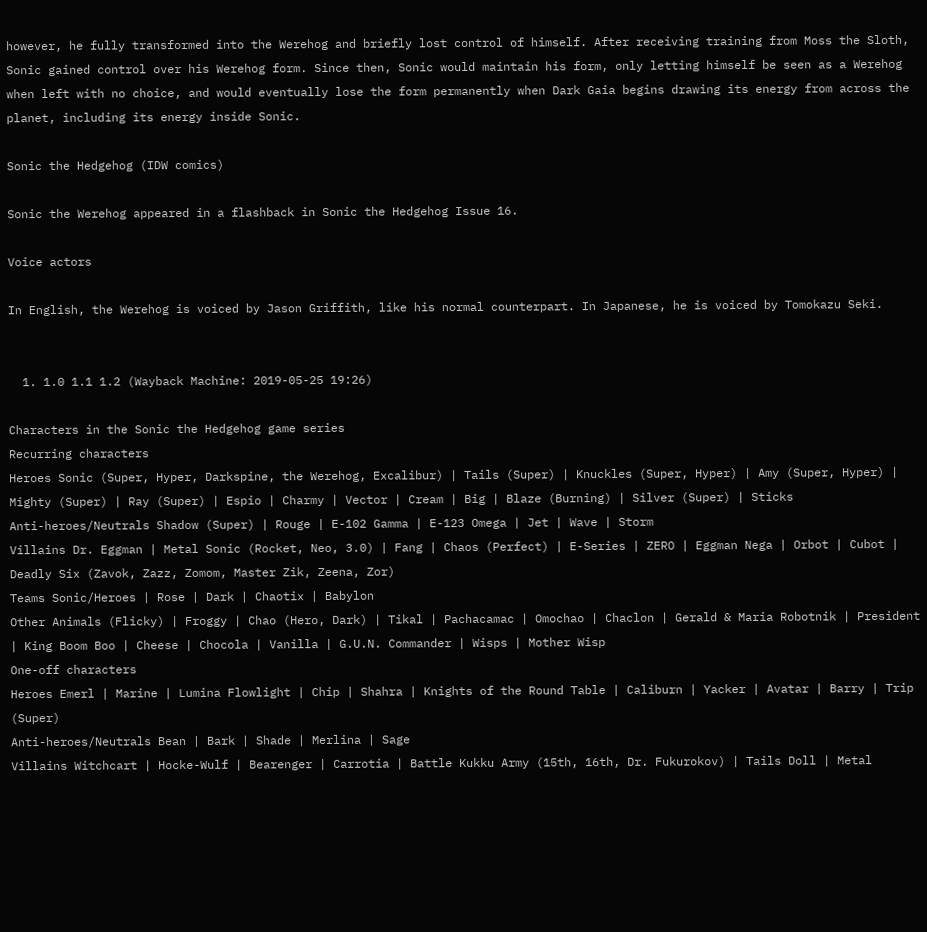however, he fully transformed into the Werehog and briefly lost control of himself. After receiving training from Moss the Sloth, Sonic gained control over his Werehog form. Since then, Sonic would maintain his form, only letting himself be seen as a Werehog when left with no choice, and would eventually lose the form permanently when Dark Gaia begins drawing its energy from across the planet, including its energy inside Sonic.

Sonic the Hedgehog (IDW comics)

Sonic the Werehog appeared in a flashback in Sonic the Hedgehog Issue 16.

Voice actors

In English, the Werehog is voiced by Jason Griffith, like his normal counterpart. In Japanese, he is voiced by Tomokazu Seki.


  1. 1.0 1.1 1.2 (Wayback Machine: 2019-05-25 19:26)

Characters in the Sonic the Hedgehog game series
Recurring characters
Heroes Sonic (Super, Hyper, Darkspine, the Werehog, Excalibur) | Tails (Super) | Knuckles (Super, Hyper) | Amy (Super, Hyper) | Mighty (Super) | Ray (Super) | Espio | Charmy | Vector | Cream | Big | Blaze (Burning) | Silver (Super) | Sticks
Anti-heroes/Neutrals Shadow (Super) | Rouge | E-102 Gamma | E-123 Omega | Jet | Wave | Storm
Villains Dr. Eggman | Metal Sonic (Rocket, Neo, 3.0) | Fang | Chaos (Perfect) | E-Series | ZERO | Eggman Nega | Orbot | Cubot | Deadly Six (Zavok, Zazz, Zomom, Master Zik, Zeena, Zor)
Teams Sonic/Heroes | Rose | Dark | Chaotix | Babylon
Other Animals (Flicky) | Froggy | Chao (Hero, Dark) | Tikal | Pachacamac | Omochao | Chaclon | Gerald & Maria Robotnik | President | King Boom Boo | Cheese | Chocola | Vanilla | G.U.N. Commander | Wisps | Mother Wisp
One-off characters
Heroes Emerl | Marine | Lumina Flowlight | Chip | Shahra | Knights of the Round Table | Caliburn | Yacker | Avatar | Barry | Trip (Super)
Anti-heroes/Neutrals Bean | Bark | Shade | Merlina | Sage
Villains Witchcart | Hocke-Wulf | Bearenger | Carrotia | Battle Kukku Army (15th, 16th, Dr. Fukurokov) | Tails Doll | Metal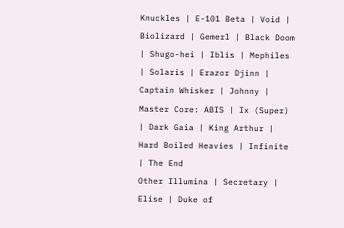Knuckles | E-101 Beta | Void | Biolizard | Gemerl | Black Doom | Shugo-hei | Iblis | Mephiles | Solaris | Erazor Djinn | Captain Whisker | Johnny | Master Core: ABIS | Ix (Super) | Dark Gaia | King Arthur | Hard Boiled Heavies | Infinite | The End
Other Illumina | Secretary | Elise | Duke of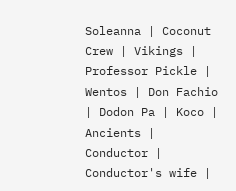Soleanna | Coconut Crew | Vikings | Professor Pickle | Wentos | Don Fachio | Dodon Pa | Koco | Ancients | Conductor | Conductor's wife |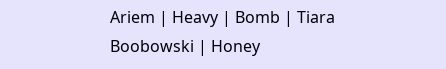Ariem | Heavy | Bomb | Tiara Boobowski | Honey